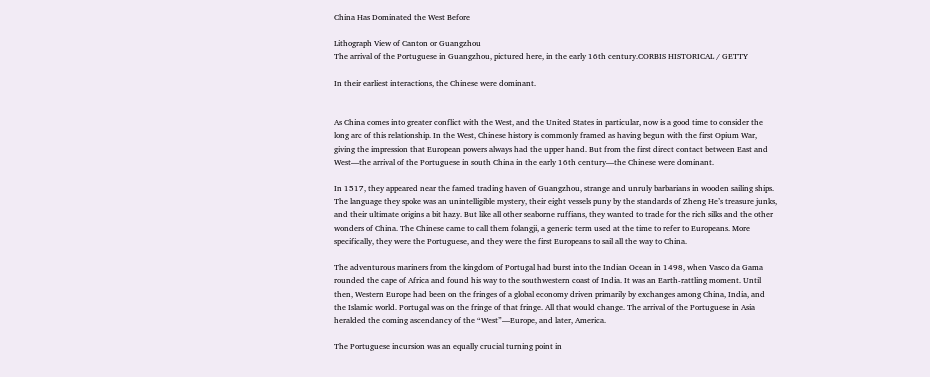China Has Dominated the West Before

Lithograph View of Canton or Guangzhou
The arrival of the Portuguese in Guangzhou, pictured here, in the early 16th century.CORBIS HISTORICAL / GETTY

In their earliest interactions, the Chinese were dominant.


As China comes into greater conflict with the West, and the United States in particular, now is a good time to consider the long arc of this relationship. In the West, Chinese history is commonly framed as having begun with the first Opium War, giving the impression that European powers always had the upper hand. But from the first direct contact between East and West—the arrival of the Portuguese in south China in the early 16th century—the Chinese were dominant.

In 1517, they appeared near the famed trading haven of Guangzhou, strange and unruly barbarians in wooden sailing ships. The language they spoke was an unintelligible mystery, their eight vessels puny by the standards of Zheng He’s treasure junks, and their ultimate origins a bit hazy. But like all other seaborne ruffians, they wanted to trade for the rich silks and the other wonders of China. The Chinese came to call them folangji, a generic term used at the time to refer to Europeans. More specifically, they were the Portuguese, and they were the first Europeans to sail all the way to China.

The adventurous mariners from the kingdom of Portugal had burst into the Indian Ocean in 1498, when Vasco da Gama rounded the cape of Africa and found his way to the southwestern coast of India. It was an Earth-rattling moment. Until then, Western Europe had been on the fringes of a global economy driven primarily by exchanges among China, India, and the Islamic world. Portugal was on the fringe of that fringe. All that would change. The arrival of the Portuguese in Asia heralded the coming ascendancy of the “West”—Europe, and later, America.

The Portuguese incursion was an equally crucial turning point in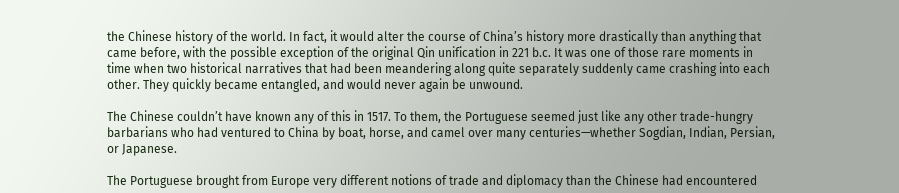the Chinese history of the world. In fact, it would alter the course of China’s history more drastically than anything that came before, with the possible exception of the original Qin unification in 221 b.c. It was one of those rare moments in time when two historical narratives that had been meandering along quite separately suddenly came crashing into each other. They quickly became entangled, and would never again be unwound.

The Chinese couldn’t have known any of this in 1517. To them, the Portuguese seemed just like any other trade-hungry barbarians who had ventured to China by boat, horse, and camel over many centuries—whether Sogdian, Indian, Persian, or Japanese.

The Portuguese brought from Europe very different notions of trade and diplomacy than the Chinese had encountered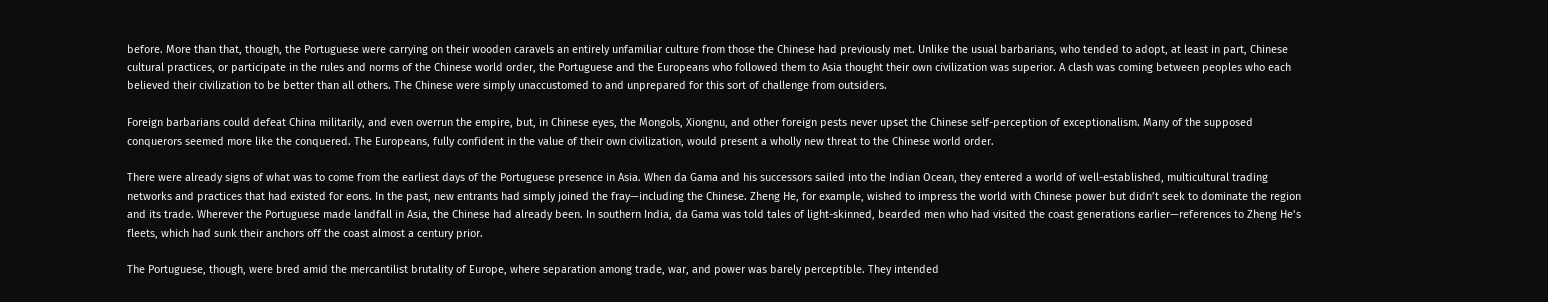before. More than that, though, the Portuguese were carrying on their wooden caravels an entirely unfamiliar culture from those the Chinese had previously met. Unlike the usual barbarians, who tended to adopt, at least in part, Chinese cultural practices, or participate in the rules and norms of the Chinese world order, the Portuguese and the Europeans who followed them to Asia thought their own civilization was superior. A clash was coming between peoples who each believed their civilization to be better than all others. The Chinese were simply unaccustomed to and unprepared for this sort of challenge from outsiders.

Foreign barbarians could defeat China militarily, and even overrun the empire, but, in Chinese eyes, the Mongols, Xiongnu, and other foreign pests never upset the Chinese self-perception of exceptionalism. Many of the supposed conquerors seemed more like the conquered. The Europeans, fully confident in the value of their own civilization, would present a wholly new threat to the Chinese world order.

There were already signs of what was to come from the earliest days of the Portuguese presence in Asia. When da Gama and his successors sailed into the Indian Ocean, they entered a world of well-established, multicultural trading networks and practices that had existed for eons. In the past, new entrants had simply joined the fray—including the Chinese. Zheng He, for example, wished to impress the world with Chinese power but didn’t seek to dominate the region and its trade. Wherever the Portuguese made landfall in Asia, the Chinese had already been. In southern India, da Gama was told tales of light-skinned, bearded men who had visited the coast generations earlier—references to Zheng He’s fleets, which had sunk their anchors off the coast almost a century prior.

The Portuguese, though, were bred amid the mercantilist brutality of Europe, where separation among trade, war, and power was barely perceptible. They intended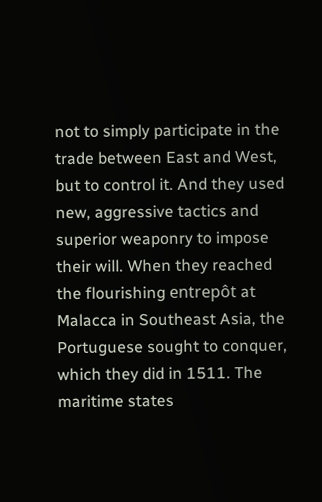not to simply participate in the trade between East and West, but to control it. And they used new, aggressive tactics and superior weaponry to impose their will. When they reached the flourishing entrepôt at Malacca in Southeast Asia, the Portuguese sought to conquer, which they did in 1511. The maritime states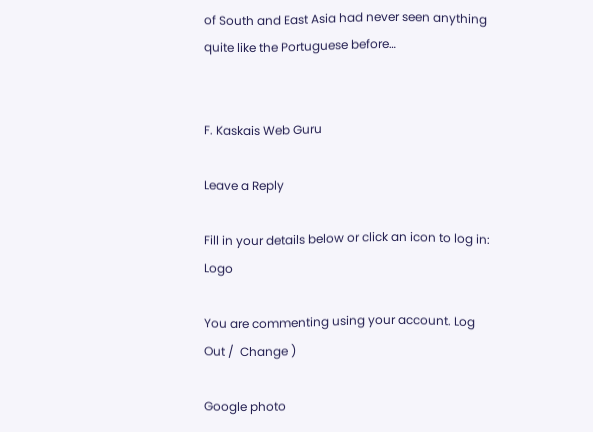of South and East Asia had never seen anything quite like the Portuguese before…


F. Kaskais Web Guru

Leave a Reply

Fill in your details below or click an icon to log in: Logo

You are commenting using your account. Log Out /  Change )

Google photo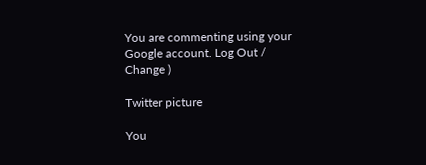You are commenting using your Google account. Log Out /  Change )

Twitter picture

You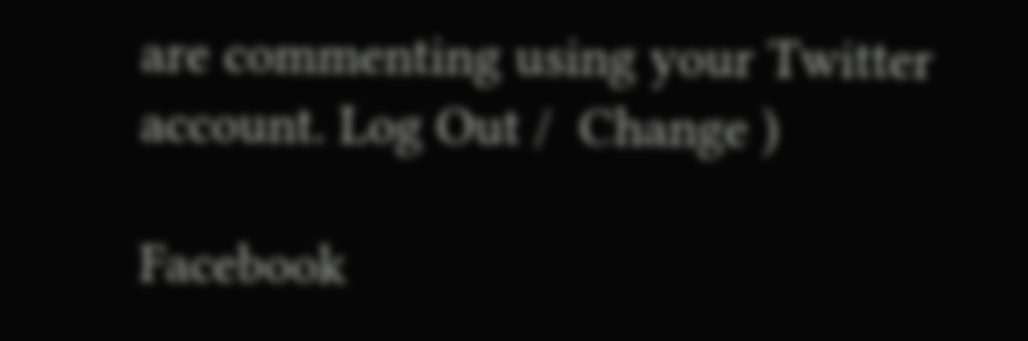are commenting using your Twitter account. Log Out /  Change )

Facebook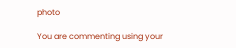photo

You are commenting using your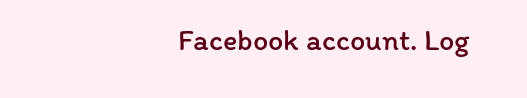Facebook account. Log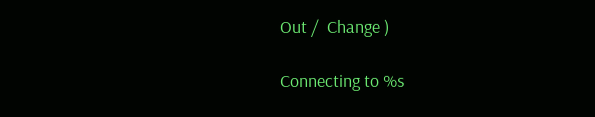Out /  Change )

Connecting to %s